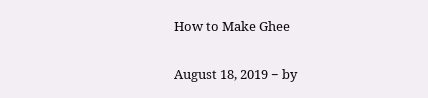How to Make Ghee

August 18, 2019 − by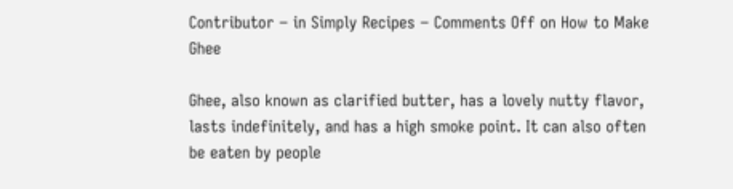Contributor − in Simply Recipes − Comments Off on How to Make Ghee

Ghee, also known as clarified butter, has a lovely nutty flavor, lasts indefinitely, and has a high smoke point. It can also often be eaten by people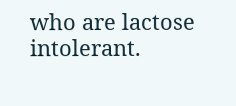who are lactose intolerant.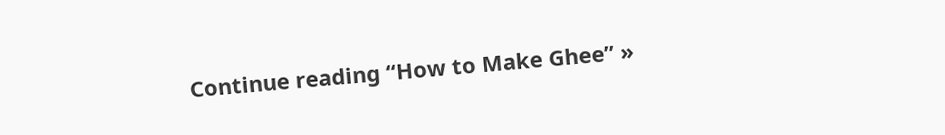Continue reading “How to Make Ghee” »